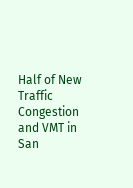Half of New Traffic Congestion and VMT in San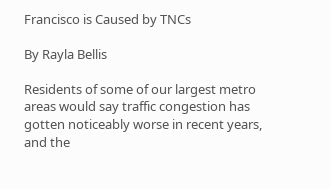Francisco is Caused by TNCs

By Rayla Bellis

Residents of some of our largest metro areas would say traffic congestion has gotten noticeably worse in recent years, and the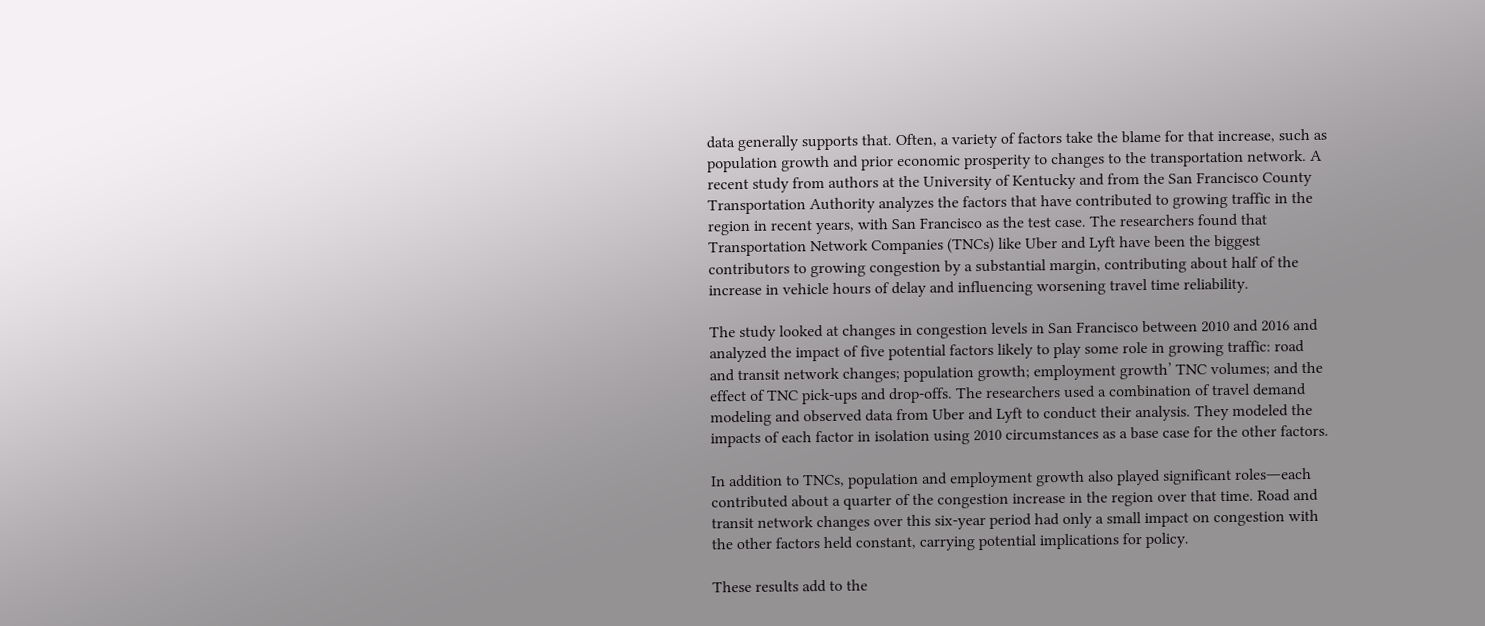data generally supports that. Often, a variety of factors take the blame for that increase, such as population growth and prior economic prosperity to changes to the transportation network. A recent study from authors at the University of Kentucky and from the San Francisco County Transportation Authority analyzes the factors that have contributed to growing traffic in the region in recent years, with San Francisco as the test case. The researchers found that Transportation Network Companies (TNCs) like Uber and Lyft have been the biggest contributors to growing congestion by a substantial margin, contributing about half of the increase in vehicle hours of delay and influencing worsening travel time reliability.

The study looked at changes in congestion levels in San Francisco between 2010 and 2016 and analyzed the impact of five potential factors likely to play some role in growing traffic: road and transit network changes; population growth; employment growth’ TNC volumes; and the effect of TNC pick-ups and drop-offs. The researchers used a combination of travel demand modeling and observed data from Uber and Lyft to conduct their analysis. They modeled the impacts of each factor in isolation using 2010 circumstances as a base case for the other factors.

In addition to TNCs, population and employment growth also played significant roles―each contributed about a quarter of the congestion increase in the region over that time. Road and transit network changes over this six-year period had only a small impact on congestion with the other factors held constant, carrying potential implications for policy.

These results add to the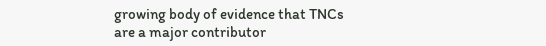growing body of evidence that TNCs are a major contributor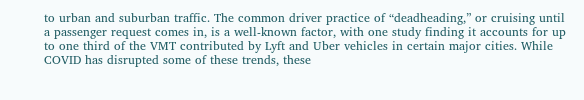to urban and suburban traffic. The common driver practice of “deadheading,” or cruising until a passenger request comes in, is a well-known factor, with one study finding it accounts for up to one third of the VMT contributed by Lyft and Uber vehicles in certain major cities. While COVID has disrupted some of these trends, these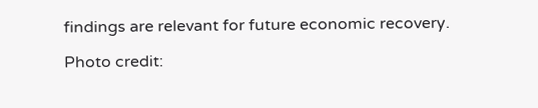findings are relevant for future economic recovery.

Photo credit: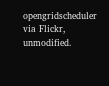opengridscheduler via Flickr, unmodified.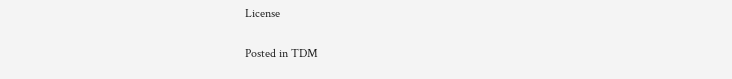License

Posted in TDM